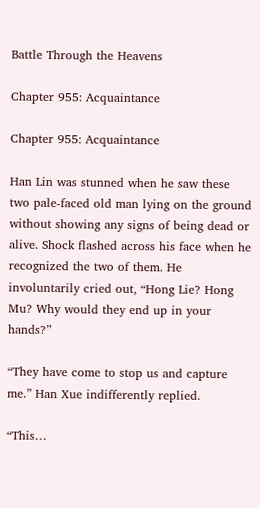Battle Through the Heavens

Chapter 955: Acquaintance

Chapter 955: Acquaintance

Han Lin was stunned when he saw these two pale-faced old man lying on the ground without showing any signs of being dead or alive. Shock flashed across his face when he recognized the two of them. He involuntarily cried out, “Hong Lie? Hong Mu? Why would they end up in your hands?”

“They have come to stop us and capture me.” Han Xue indifferently replied.

“This…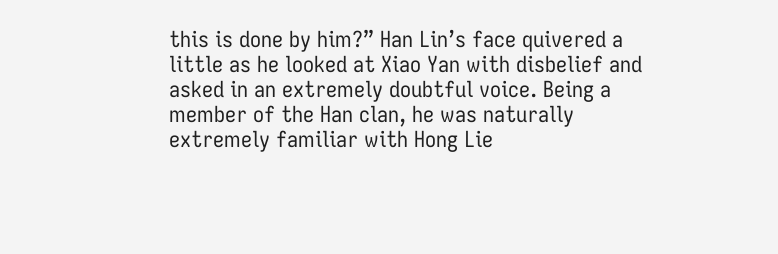this is done by him?” Han Lin’s face quivered a little as he looked at Xiao Yan with disbelief and asked in an extremely doubtful voice. Being a member of the Han clan, he was naturally extremely familiar with Hong Lie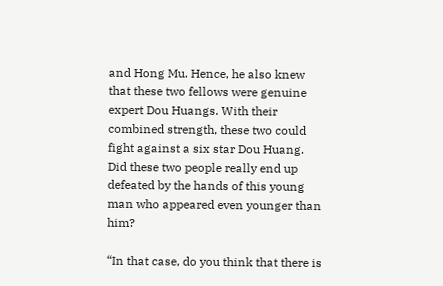and Hong Mu. Hence, he also knew that these two fellows were genuine expert Dou Huangs. With their combined strength, these two could fight against a six star Dou Huang. Did these two people really end up defeated by the hands of this young man who appeared even younger than him?

“In that case, do you think that there is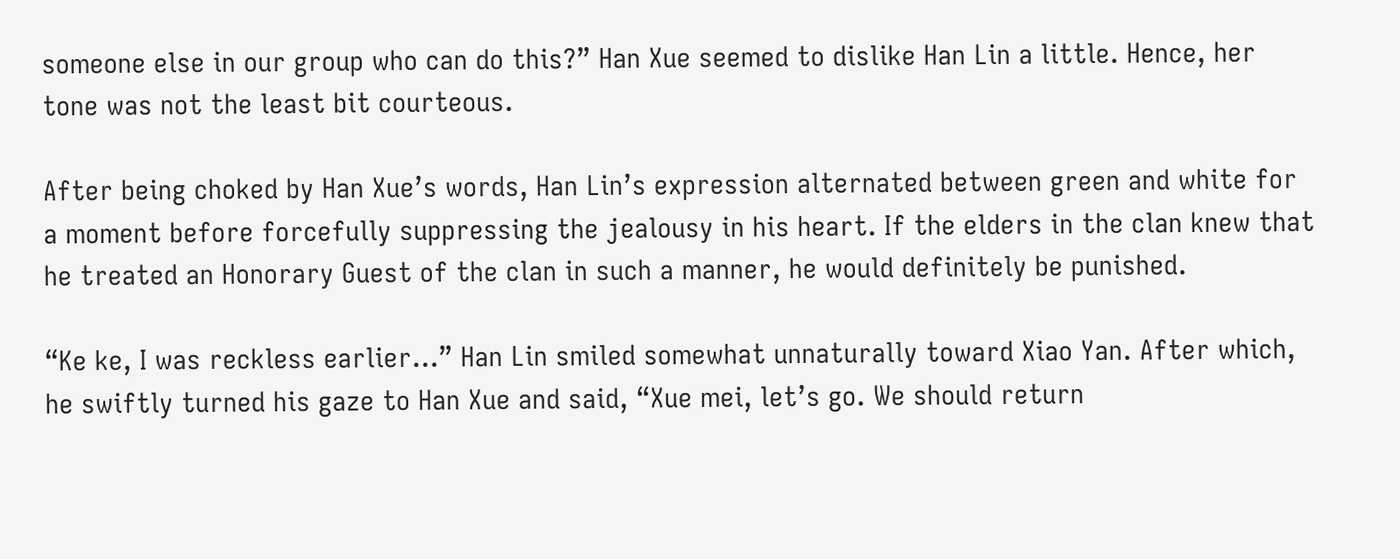someone else in our group who can do this?” Han Xue seemed to dislike Han Lin a little. Hence, her tone was not the least bit courteous.

After being choked by Han Xue’s words, Han Lin’s expression alternated between green and white for a moment before forcefully suppressing the jealousy in his heart. If the elders in the clan knew that he treated an Honorary Guest of the clan in such a manner, he would definitely be punished.

“Ke ke, I was reckless earlier…” Han Lin smiled somewhat unnaturally toward Xiao Yan. After which, he swiftly turned his gaze to Han Xue and said, “Xue mei, let’s go. We should return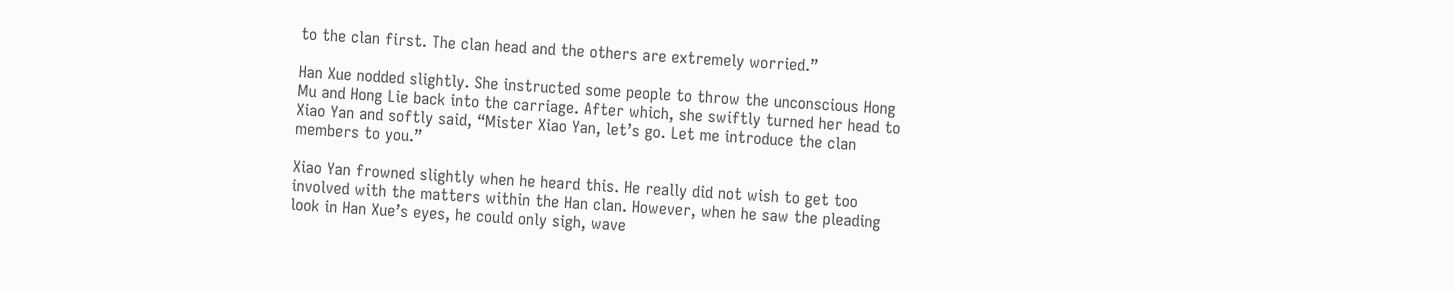to the clan first. The clan head and the others are extremely worried.”

Han Xue nodded slightly. She instructed some people to throw the unconscious Hong Mu and Hong Lie back into the carriage. After which, she swiftly turned her head to Xiao Yan and softly said, “Mister Xiao Yan, let’s go. Let me introduce the clan members to you.”

Xiao Yan frowned slightly when he heard this. He really did not wish to get too involved with the matters within the Han clan. However, when he saw the pleading look in Han Xue’s eyes, he could only sigh, wave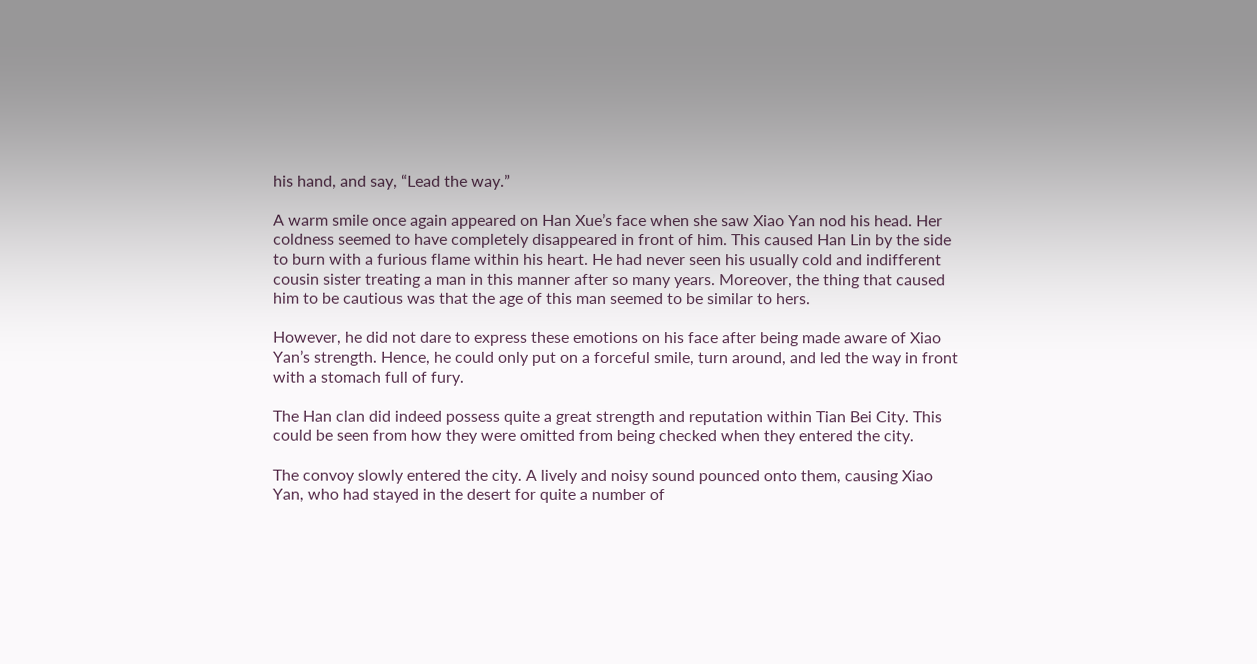his hand, and say, “Lead the way.”

A warm smile once again appeared on Han Xue’s face when she saw Xiao Yan nod his head. Her coldness seemed to have completely disappeared in front of him. This caused Han Lin by the side to burn with a furious flame within his heart. He had never seen his usually cold and indifferent cousin sister treating a man in this manner after so many years. Moreover, the thing that caused him to be cautious was that the age of this man seemed to be similar to hers.

However, he did not dare to express these emotions on his face after being made aware of Xiao Yan’s strength. Hence, he could only put on a forceful smile, turn around, and led the way in front with a stomach full of fury.

The Han clan did indeed possess quite a great strength and reputation within Tian Bei City. This could be seen from how they were omitted from being checked when they entered the city.

The convoy slowly entered the city. A lively and noisy sound pounced onto them, causing Xiao Yan, who had stayed in the desert for quite a number of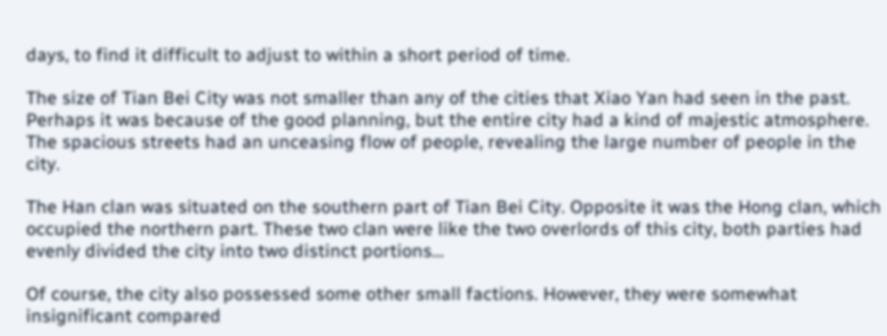days, to find it difficult to adjust to within a short period of time.

The size of Tian Bei City was not smaller than any of the cities that Xiao Yan had seen in the past. Perhaps it was because of the good planning, but the entire city had a kind of majestic atmosphere. The spacious streets had an unceasing flow of people, revealing the large number of people in the city.

The Han clan was situated on the southern part of Tian Bei City. Opposite it was the Hong clan, which occupied the northern part. These two clan were like the two overlords of this city, both parties had evenly divided the city into two distinct portions…

Of course, the city also possessed some other small factions. However, they were somewhat insignificant compared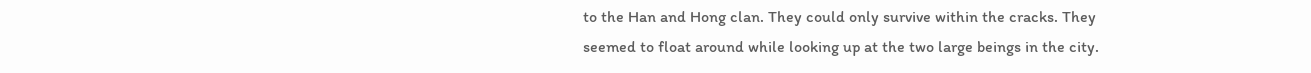to the Han and Hong clan. They could only survive within the cracks. They seemed to float around while looking up at the two large beings in the city.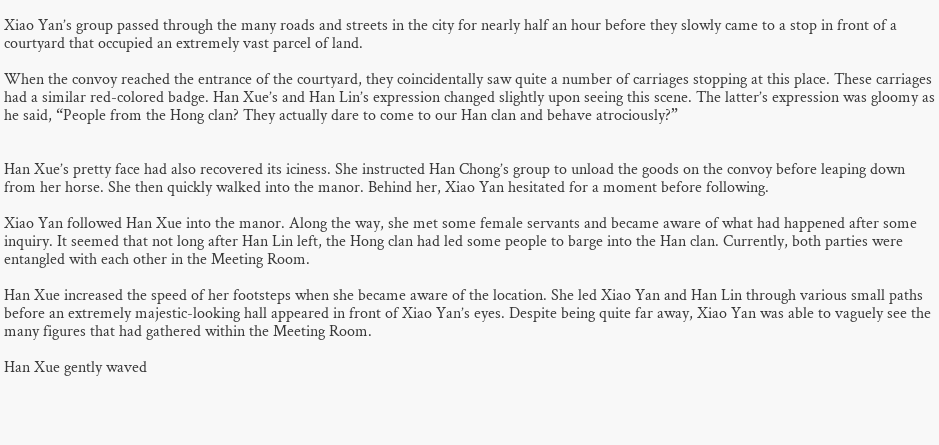Xiao Yan’s group passed through the many roads and streets in the city for nearly half an hour before they slowly came to a stop in front of a courtyard that occupied an extremely vast parcel of land.

When the convoy reached the entrance of the courtyard, they coincidentally saw quite a number of carriages stopping at this place. These carriages had a similar red-colored badge. Han Xue’s and Han Lin’s expression changed slightly upon seeing this scene. The latter’s expression was gloomy as he said, “People from the Hong clan? They actually dare to come to our Han clan and behave atrociously?”


Han Xue’s pretty face had also recovered its iciness. She instructed Han Chong’s group to unload the goods on the convoy before leaping down from her horse. She then quickly walked into the manor. Behind her, Xiao Yan hesitated for a moment before following.

Xiao Yan followed Han Xue into the manor. Along the way, she met some female servants and became aware of what had happened after some inquiry. It seemed that not long after Han Lin left, the Hong clan had led some people to barge into the Han clan. Currently, both parties were entangled with each other in the Meeting Room.

Han Xue increased the speed of her footsteps when she became aware of the location. She led Xiao Yan and Han Lin through various small paths before an extremely majestic-looking hall appeared in front of Xiao Yan’s eyes. Despite being quite far away, Xiao Yan was able to vaguely see the many figures that had gathered within the Meeting Room.

Han Xue gently waved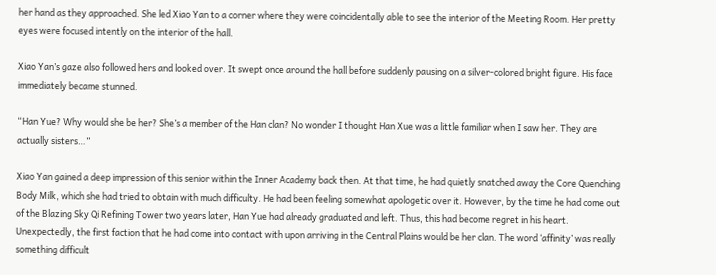her hand as they approached. She led Xiao Yan to a corner where they were coincidentally able to see the interior of the Meeting Room. Her pretty eyes were focused intently on the interior of the hall.

Xiao Yan’s gaze also followed hers and looked over. It swept once around the hall before suddenly pausing on a silver-colored bright figure. His face immediately became stunned.

“Han Yue? Why would she be her? She’s a member of the Han clan? No wonder I thought Han Xue was a little familiar when I saw her. They are actually sisters…”

Xiao Yan gained a deep impression of this senior within the Inner Academy back then. At that time, he had quietly snatched away the Core Quenching Body Milk, which she had tried to obtain with much difficulty. He had been feeling somewhat apologetic over it. However, by the time he had come out of the Blazing Sky Qi Refining Tower two years later, Han Yue had already graduated and left. Thus, this had become regret in his heart. Unexpectedly, the first faction that he had come into contact with upon arriving in the Central Plains would be her clan. The word ‘affinity’ was really something difficult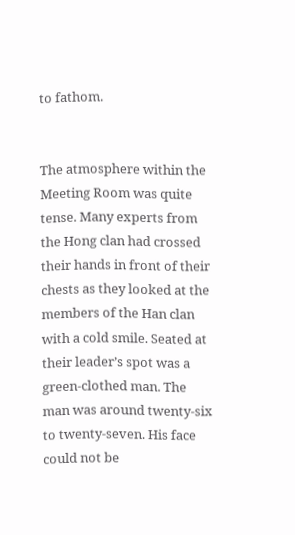to fathom.


The atmosphere within the Meeting Room was quite tense. Many experts from the Hong clan had crossed their hands in front of their chests as they looked at the members of the Han clan with a cold smile. Seated at their leader’s spot was a green-clothed man. The man was around twenty-six to twenty-seven. His face could not be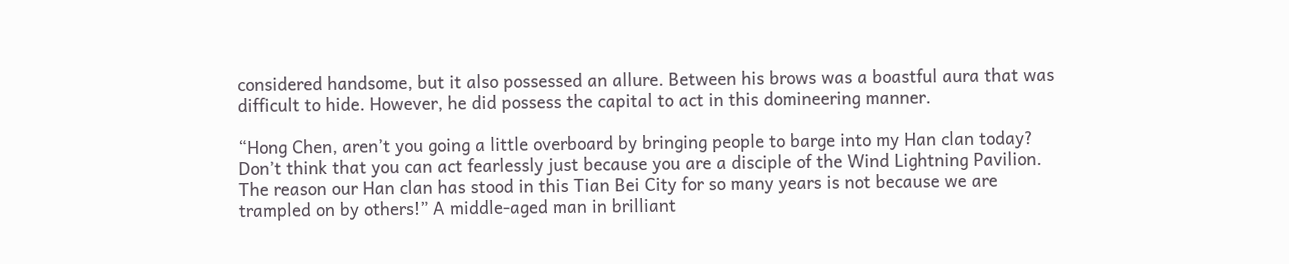considered handsome, but it also possessed an allure. Between his brows was a boastful aura that was difficult to hide. However, he did possess the capital to act in this domineering manner.

“Hong Chen, aren’t you going a little overboard by bringing people to barge into my Han clan today? Don’t think that you can act fearlessly just because you are a disciple of the Wind Lightning Pavilion. The reason our Han clan has stood in this Tian Bei City for so many years is not because we are trampled on by others!” A middle-aged man in brilliant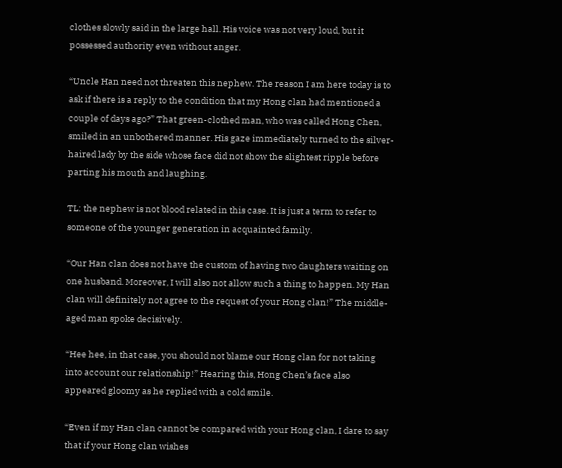clothes slowly said in the large hall. His voice was not very loud, but it possessed authority even without anger.

“Uncle Han need not threaten this nephew. The reason I am here today is to ask if there is a reply to the condition that my Hong clan had mentioned a couple of days ago?” That green-clothed man, who was called Hong Chen, smiled in an unbothered manner. His gaze immediately turned to the silver-haired lady by the side whose face did not show the slightest ripple before parting his mouth and laughing.

TL: the nephew is not blood related in this case. It is just a term to refer to someone of the younger generation in acquainted family.

“Our Han clan does not have the custom of having two daughters waiting on one husband. Moreover, I will also not allow such a thing to happen. My Han clan will definitely not agree to the request of your Hong clan!” The middle-aged man spoke decisively.

“Hee hee, in that case, you should not blame our Hong clan for not taking into account our relationship!” Hearing this, Hong Chen’s face also appeared gloomy as he replied with a cold smile.

“Even if my Han clan cannot be compared with your Hong clan, I dare to say that if your Hong clan wishes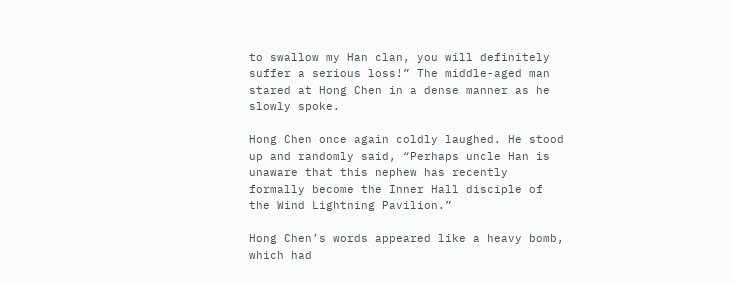to swallow my Han clan, you will definitely suffer a serious loss!” The middle-aged man stared at Hong Chen in a dense manner as he slowly spoke.

Hong Chen once again coldly laughed. He stood up and randomly said, “Perhaps uncle Han is unaware that this nephew has recently formally become the Inner Hall disciple of the Wind Lightning Pavilion.”

Hong Chen’s words appeared like a heavy bomb, which had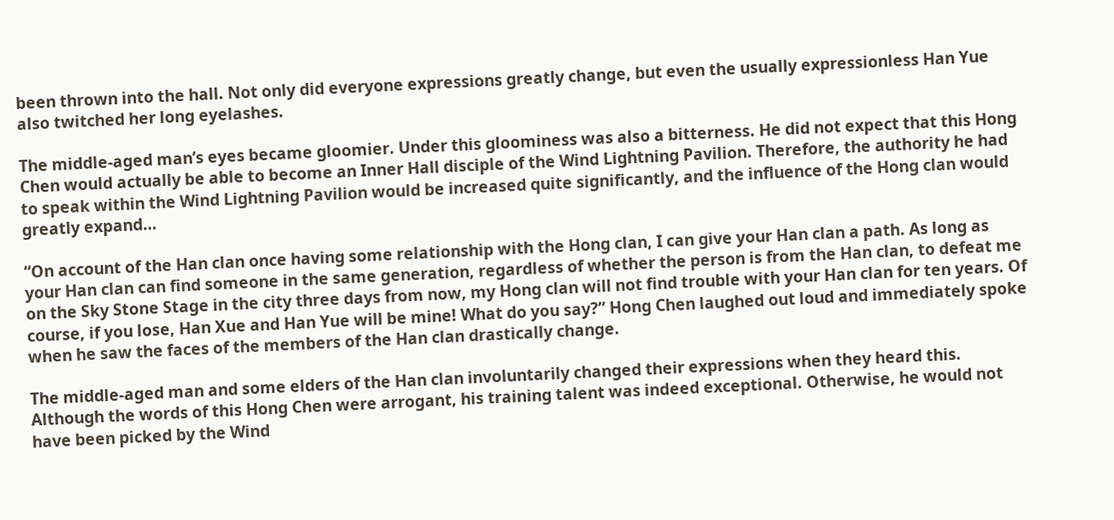been thrown into the hall. Not only did everyone expressions greatly change, but even the usually expressionless Han Yue also twitched her long eyelashes.

The middle-aged man’s eyes became gloomier. Under this gloominess was also a bitterness. He did not expect that this Hong Chen would actually be able to become an Inner Hall disciple of the Wind Lightning Pavilion. Therefore, the authority he had to speak within the Wind Lightning Pavilion would be increased quite significantly, and the influence of the Hong clan would greatly expand…

“On account of the Han clan once having some relationship with the Hong clan, I can give your Han clan a path. As long as your Han clan can find someone in the same generation, regardless of whether the person is from the Han clan, to defeat me on the Sky Stone Stage in the city three days from now, my Hong clan will not find trouble with your Han clan for ten years. Of course, if you lose, Han Xue and Han Yue will be mine! What do you say?” Hong Chen laughed out loud and immediately spoke when he saw the faces of the members of the Han clan drastically change.

The middle-aged man and some elders of the Han clan involuntarily changed their expressions when they heard this. Although the words of this Hong Chen were arrogant, his training talent was indeed exceptional. Otherwise, he would not have been picked by the Wind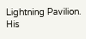Lightning Pavilion. His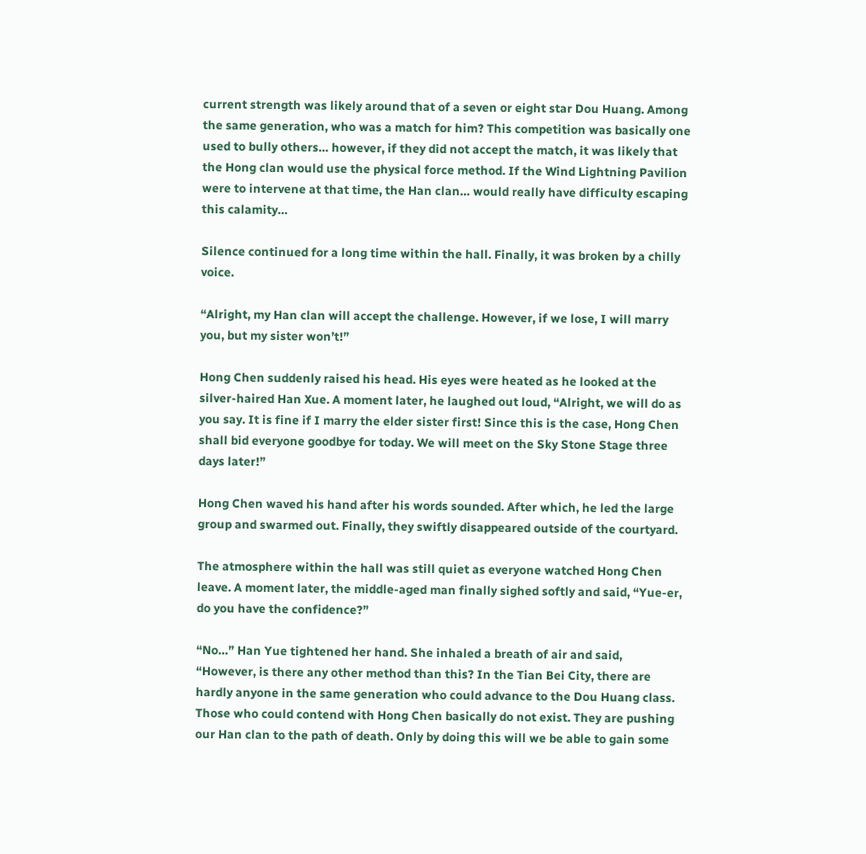current strength was likely around that of a seven or eight star Dou Huang. Among the same generation, who was a match for him? This competition was basically one used to bully others… however, if they did not accept the match, it was likely that the Hong clan would use the physical force method. If the Wind Lightning Pavilion were to intervene at that time, the Han clan… would really have difficulty escaping this calamity…

Silence continued for a long time within the hall. Finally, it was broken by a chilly voice.

“Alright, my Han clan will accept the challenge. However, if we lose, I will marry you, but my sister won’t!”

Hong Chen suddenly raised his head. His eyes were heated as he looked at the silver-haired Han Xue. A moment later, he laughed out loud, “Alright, we will do as you say. It is fine if I marry the elder sister first! Since this is the case, Hong Chen shall bid everyone goodbye for today. We will meet on the Sky Stone Stage three days later!”

Hong Chen waved his hand after his words sounded. After which, he led the large group and swarmed out. Finally, they swiftly disappeared outside of the courtyard.

The atmosphere within the hall was still quiet as everyone watched Hong Chen leave. A moment later, the middle-aged man finally sighed softly and said, “Yue-er, do you have the confidence?”

“No…” Han Yue tightened her hand. She inhaled a breath of air and said, “However, is there any other method than this? In the Tian Bei City, there are hardly anyone in the same generation who could advance to the Dou Huang class. Those who could contend with Hong Chen basically do not exist. They are pushing our Han clan to the path of death. Only by doing this will we be able to gain some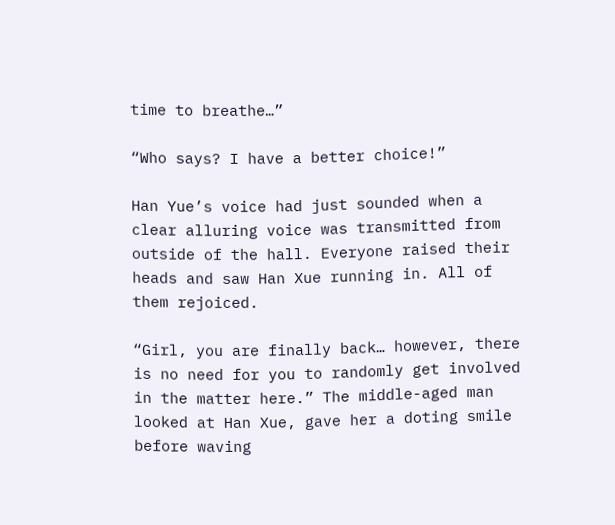time to breathe…”

“Who says? I have a better choice!”

Han Yue’s voice had just sounded when a clear alluring voice was transmitted from outside of the hall. Everyone raised their heads and saw Han Xue running in. All of them rejoiced.

“Girl, you are finally back… however, there is no need for you to randomly get involved in the matter here.” The middle-aged man looked at Han Xue, gave her a doting smile before waving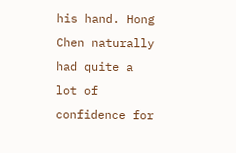his hand. Hong Chen naturally had quite a lot of confidence for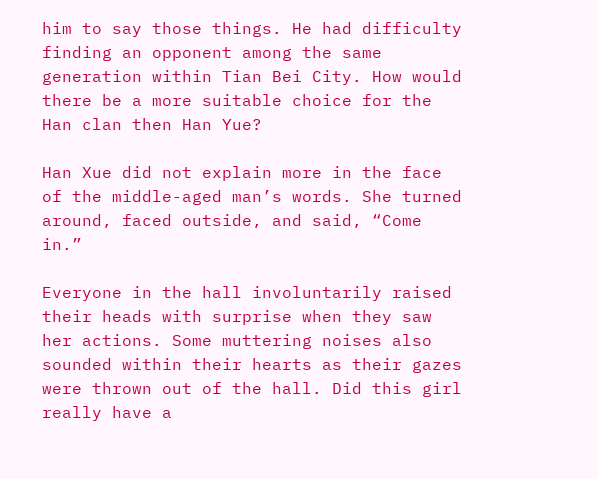him to say those things. He had difficulty finding an opponent among the same generation within Tian Bei City. How would there be a more suitable choice for the Han clan then Han Yue?

Han Xue did not explain more in the face of the middle-aged man’s words. She turned around, faced outside, and said, “Come in.”

Everyone in the hall involuntarily raised their heads with surprise when they saw her actions. Some muttering noises also sounded within their hearts as their gazes were thrown out of the hall. Did this girl really have a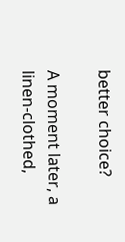better choice?

A moment later, a linen-clothed,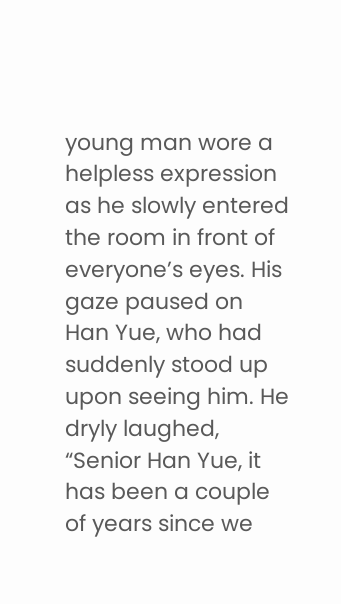young man wore a helpless expression as he slowly entered the room in front of everyone’s eyes. His gaze paused on Han Yue, who had suddenly stood up upon seeing him. He dryly laughed, “Senior Han Yue, it has been a couple of years since we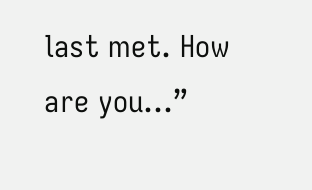last met. How are you…”